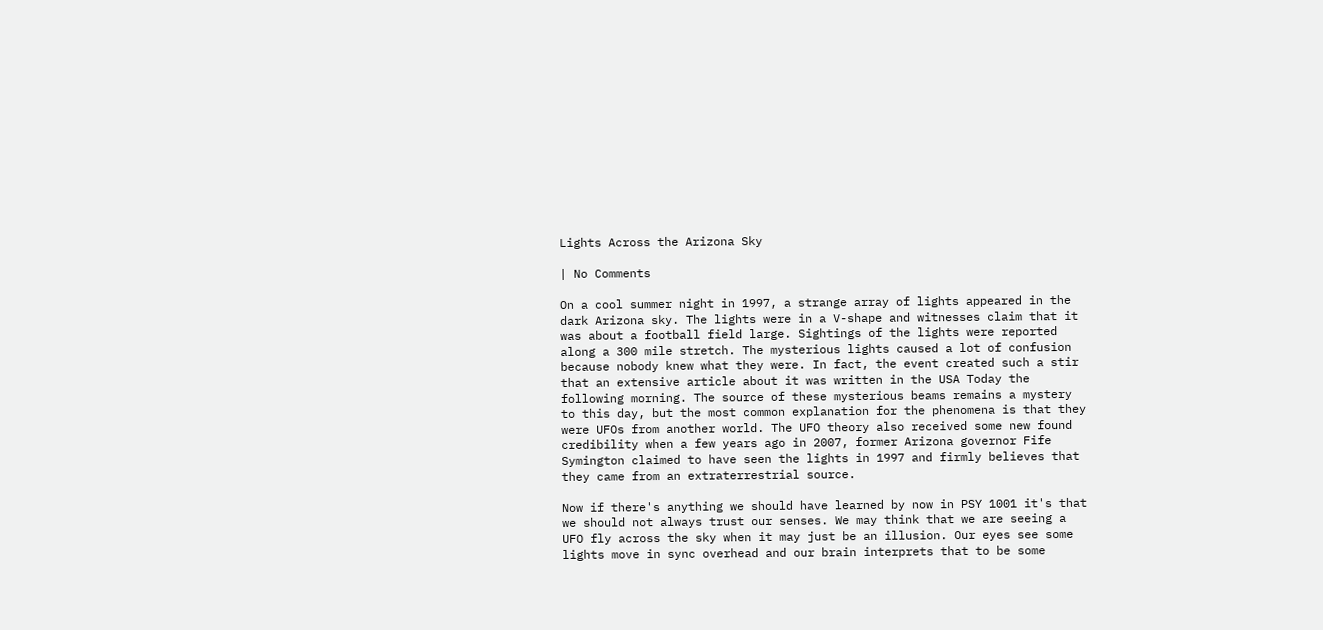Lights Across the Arizona Sky

| No Comments

On a cool summer night in 1997, a strange array of lights appeared in the dark Arizona sky. The lights were in a V-shape and witnesses claim that it was about a football field large. Sightings of the lights were reported along a 300 mile stretch. The mysterious lights caused a lot of confusion because nobody knew what they were. In fact, the event created such a stir that an extensive article about it was written in the USA Today the following morning. The source of these mysterious beams remains a mystery to this day, but the most common explanation for the phenomena is that they were UFOs from another world. The UFO theory also received some new found credibility when a few years ago in 2007, former Arizona governor Fife Symington claimed to have seen the lights in 1997 and firmly believes that they came from an extraterrestrial source.

Now if there's anything we should have learned by now in PSY 1001 it's that we should not always trust our senses. We may think that we are seeing a UFO fly across the sky when it may just be an illusion. Our eyes see some lights move in sync overhead and our brain interprets that to be some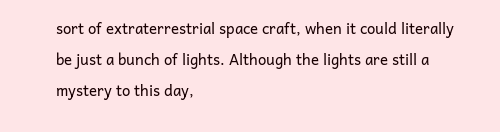sort of extraterrestrial space craft, when it could literally be just a bunch of lights. Although the lights are still a mystery to this day,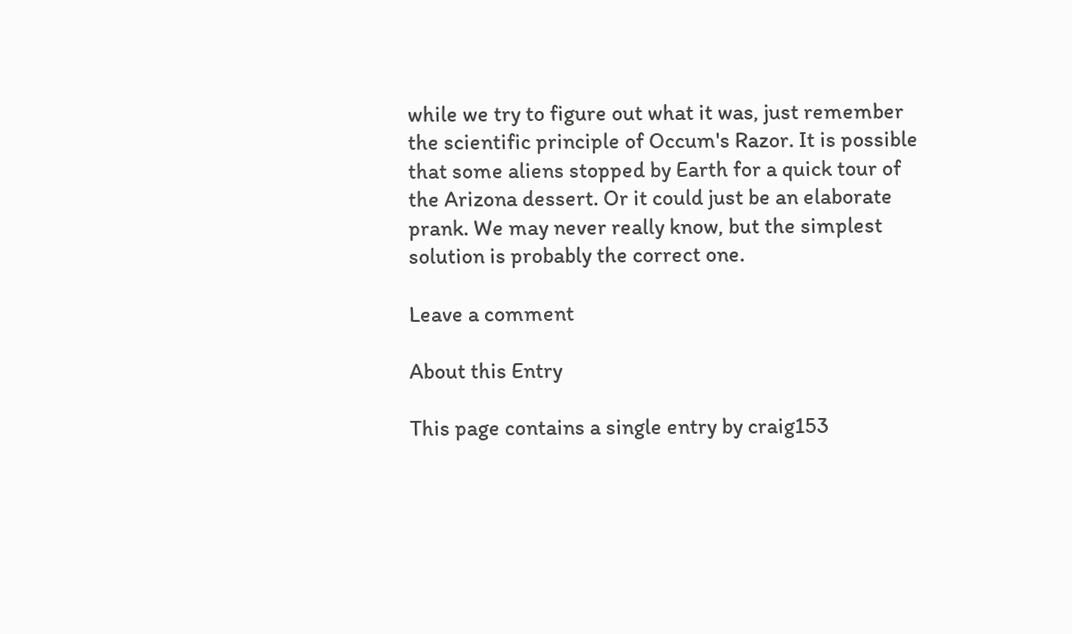while we try to figure out what it was, just remember the scientific principle of Occum's Razor. It is possible that some aliens stopped by Earth for a quick tour of the Arizona dessert. Or it could just be an elaborate prank. We may never really know, but the simplest solution is probably the correct one.

Leave a comment

About this Entry

This page contains a single entry by craig153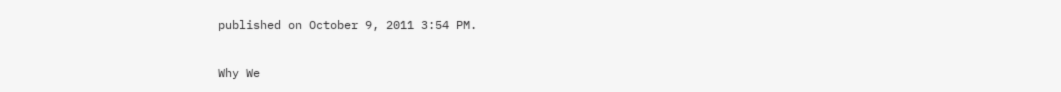published on October 9, 2011 3:54 PM.

Why We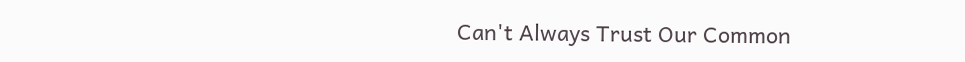Can't Always Trust Our Common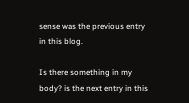sense was the previous entry in this blog.

Is there something in my body? is the next entry in this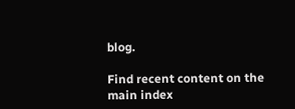blog.

Find recent content on the main index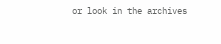or look in the archives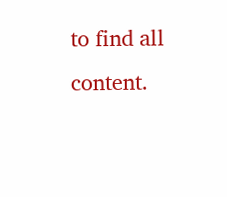to find all content.